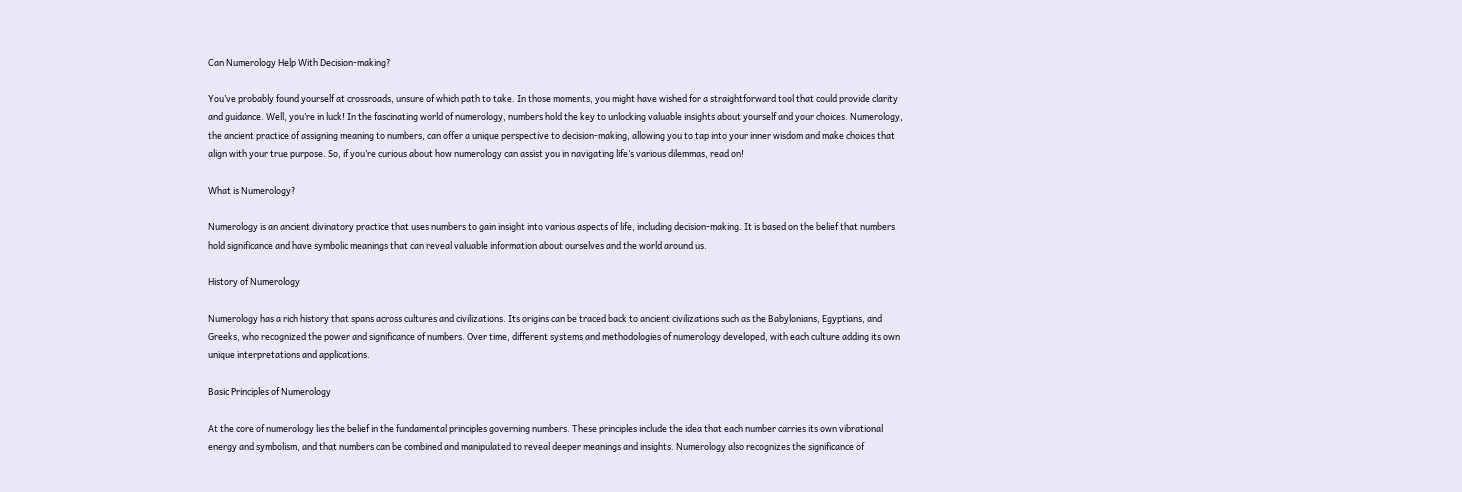Can Numerology Help With Decision-making?

You’ve probably found yourself at crossroads, unsure of which path to take. In those moments, you might have wished for a straightforward tool that could provide clarity and guidance. Well, you’re in luck! In the fascinating world of numerology, numbers hold the key to unlocking valuable insights about yourself and your choices. Numerology, the ancient practice of assigning meaning to numbers, can offer a unique perspective to decision-making, allowing you to tap into your inner wisdom and make choices that align with your true purpose. So, if you’re curious about how numerology can assist you in navigating life’s various dilemmas, read on!

What is Numerology?

Numerology is an ancient divinatory practice that uses numbers to gain insight into various aspects of life, including decision-making. It is based on the belief that numbers hold significance and have symbolic meanings that can reveal valuable information about ourselves and the world around us.

History of Numerology

Numerology has a rich history that spans across cultures and civilizations. Its origins can be traced back to ancient civilizations such as the Babylonians, Egyptians, and Greeks, who recognized the power and significance of numbers. Over time, different systems and methodologies of numerology developed, with each culture adding its own unique interpretations and applications.

Basic Principles of Numerology

At the core of numerology lies the belief in the fundamental principles governing numbers. These principles include the idea that each number carries its own vibrational energy and symbolism, and that numbers can be combined and manipulated to reveal deeper meanings and insights. Numerology also recognizes the significance of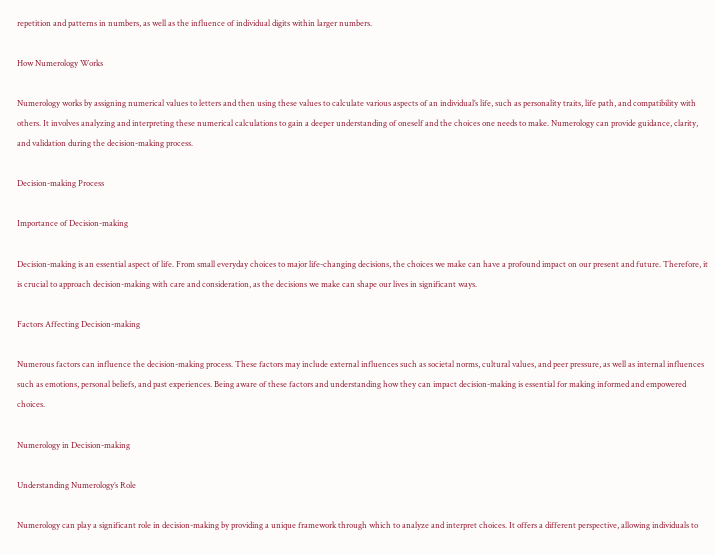repetition and patterns in numbers, as well as the influence of individual digits within larger numbers.

How Numerology Works

Numerology works by assigning numerical values to letters and then using these values to calculate various aspects of an individual’s life, such as personality traits, life path, and compatibility with others. It involves analyzing and interpreting these numerical calculations to gain a deeper understanding of oneself and the choices one needs to make. Numerology can provide guidance, clarity, and validation during the decision-making process.

Decision-making Process

Importance of Decision-making

Decision-making is an essential aspect of life. From small everyday choices to major life-changing decisions, the choices we make can have a profound impact on our present and future. Therefore, it is crucial to approach decision-making with care and consideration, as the decisions we make can shape our lives in significant ways.

Factors Affecting Decision-making

Numerous factors can influence the decision-making process. These factors may include external influences such as societal norms, cultural values, and peer pressure, as well as internal influences such as emotions, personal beliefs, and past experiences. Being aware of these factors and understanding how they can impact decision-making is essential for making informed and empowered choices.

Numerology in Decision-making

Understanding Numerology’s Role

Numerology can play a significant role in decision-making by providing a unique framework through which to analyze and interpret choices. It offers a different perspective, allowing individuals to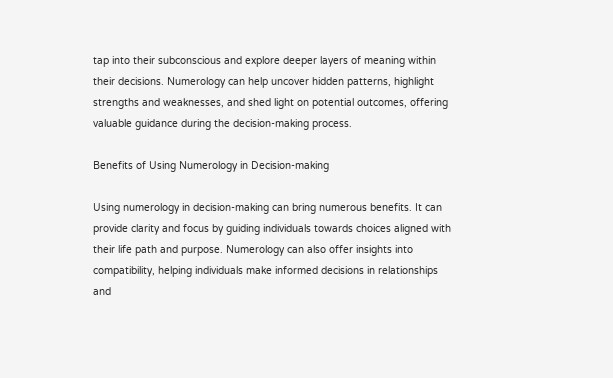tap into their subconscious and explore deeper layers of meaning within their decisions. Numerology can help uncover hidden patterns, highlight strengths and weaknesses, and shed light on potential outcomes, offering valuable guidance during the decision-making process.

Benefits of Using Numerology in Decision-making

Using numerology in decision-making can bring numerous benefits. It can provide clarity and focus by guiding individuals towards choices aligned with their life path and purpose. Numerology can also offer insights into compatibility, helping individuals make informed decisions in relationships and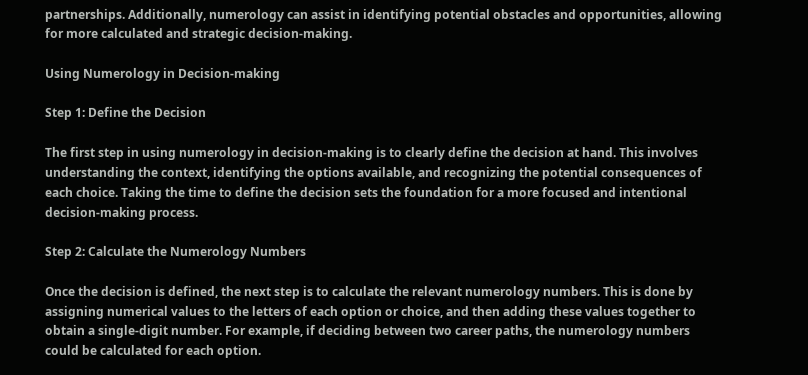partnerships. Additionally, numerology can assist in identifying potential obstacles and opportunities, allowing for more calculated and strategic decision-making.

Using Numerology in Decision-making

Step 1: Define the Decision

The first step in using numerology in decision-making is to clearly define the decision at hand. This involves understanding the context, identifying the options available, and recognizing the potential consequences of each choice. Taking the time to define the decision sets the foundation for a more focused and intentional decision-making process.

Step 2: Calculate the Numerology Numbers

Once the decision is defined, the next step is to calculate the relevant numerology numbers. This is done by assigning numerical values to the letters of each option or choice, and then adding these values together to obtain a single-digit number. For example, if deciding between two career paths, the numerology numbers could be calculated for each option.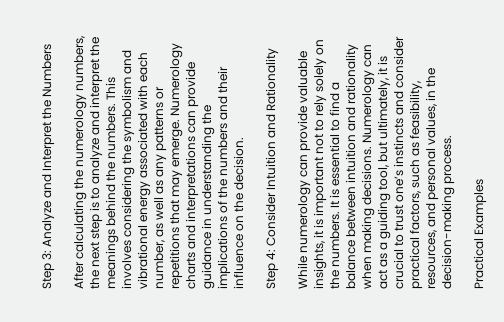Step 3: Analyze and Interpret the Numbers

After calculating the numerology numbers, the next step is to analyze and interpret the meanings behind the numbers. This involves considering the symbolism and vibrational energy associated with each number, as well as any patterns or repetitions that may emerge. Numerology charts and interpretations can provide guidance in understanding the implications of the numbers and their influence on the decision.

Step 4: Consider Intuition and Rationality

While numerology can provide valuable insights, it is important not to rely solely on the numbers. It is essential to find a balance between intuition and rationality when making decisions. Numerology can act as a guiding tool, but ultimately, it is crucial to trust one’s instincts and consider practical factors, such as feasibility, resources, and personal values, in the decision-making process.

Practical Examples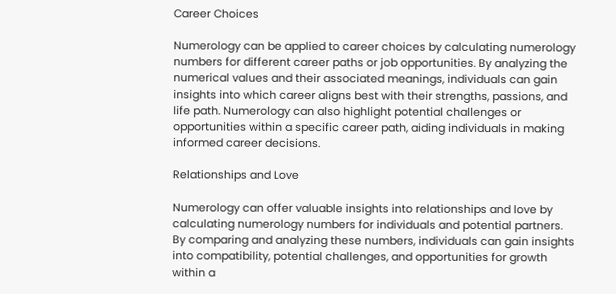Career Choices

Numerology can be applied to career choices by calculating numerology numbers for different career paths or job opportunities. By analyzing the numerical values and their associated meanings, individuals can gain insights into which career aligns best with their strengths, passions, and life path. Numerology can also highlight potential challenges or opportunities within a specific career path, aiding individuals in making informed career decisions.

Relationships and Love

Numerology can offer valuable insights into relationships and love by calculating numerology numbers for individuals and potential partners. By comparing and analyzing these numbers, individuals can gain insights into compatibility, potential challenges, and opportunities for growth within a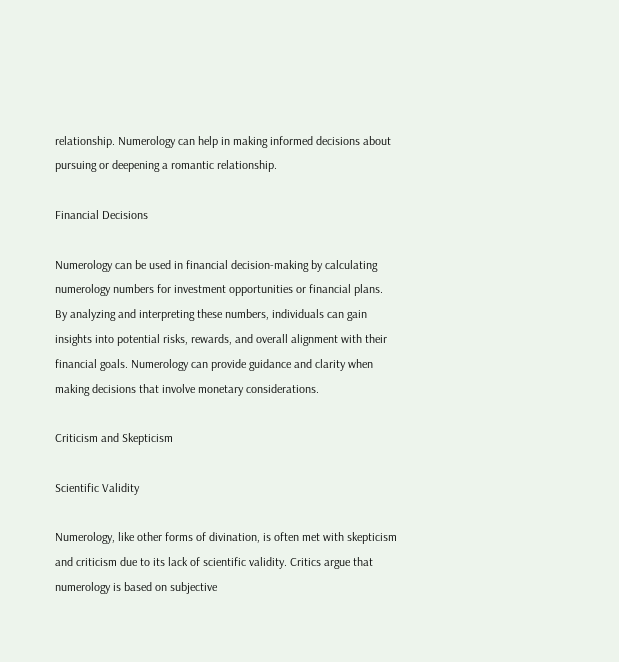relationship. Numerology can help in making informed decisions about pursuing or deepening a romantic relationship.

Financial Decisions

Numerology can be used in financial decision-making by calculating numerology numbers for investment opportunities or financial plans. By analyzing and interpreting these numbers, individuals can gain insights into potential risks, rewards, and overall alignment with their financial goals. Numerology can provide guidance and clarity when making decisions that involve monetary considerations.

Criticism and Skepticism

Scientific Validity

Numerology, like other forms of divination, is often met with skepticism and criticism due to its lack of scientific validity. Critics argue that numerology is based on subjective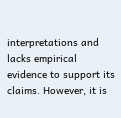interpretations and lacks empirical evidence to support its claims. However, it is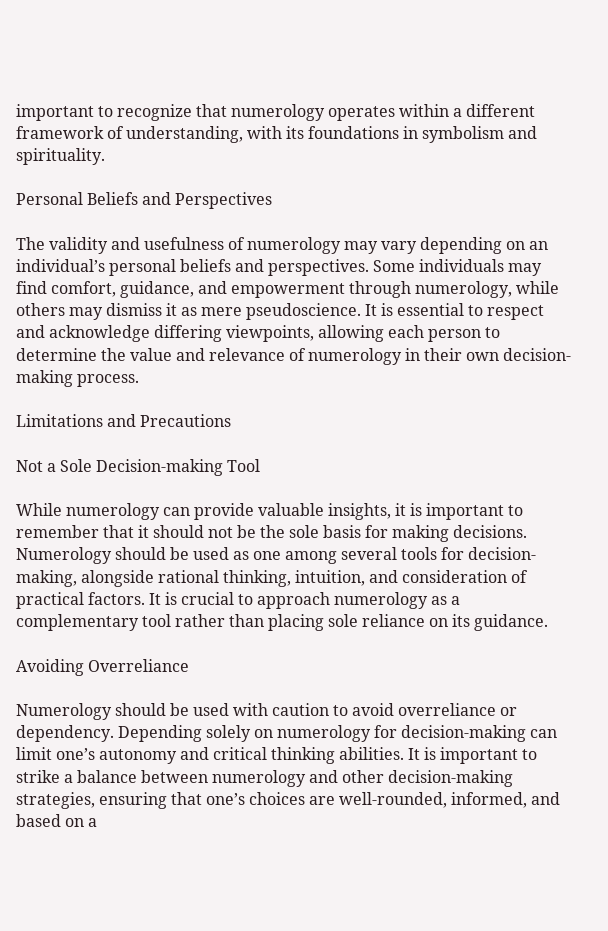important to recognize that numerology operates within a different framework of understanding, with its foundations in symbolism and spirituality.

Personal Beliefs and Perspectives

The validity and usefulness of numerology may vary depending on an individual’s personal beliefs and perspectives. Some individuals may find comfort, guidance, and empowerment through numerology, while others may dismiss it as mere pseudoscience. It is essential to respect and acknowledge differing viewpoints, allowing each person to determine the value and relevance of numerology in their own decision-making process.

Limitations and Precautions

Not a Sole Decision-making Tool

While numerology can provide valuable insights, it is important to remember that it should not be the sole basis for making decisions. Numerology should be used as one among several tools for decision-making, alongside rational thinking, intuition, and consideration of practical factors. It is crucial to approach numerology as a complementary tool rather than placing sole reliance on its guidance.

Avoiding Overreliance

Numerology should be used with caution to avoid overreliance or dependency. Depending solely on numerology for decision-making can limit one’s autonomy and critical thinking abilities. It is important to strike a balance between numerology and other decision-making strategies, ensuring that one’s choices are well-rounded, informed, and based on a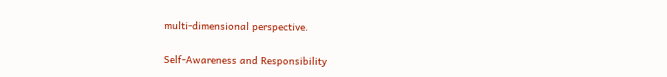multi-dimensional perspective.

Self-Awareness and Responsibility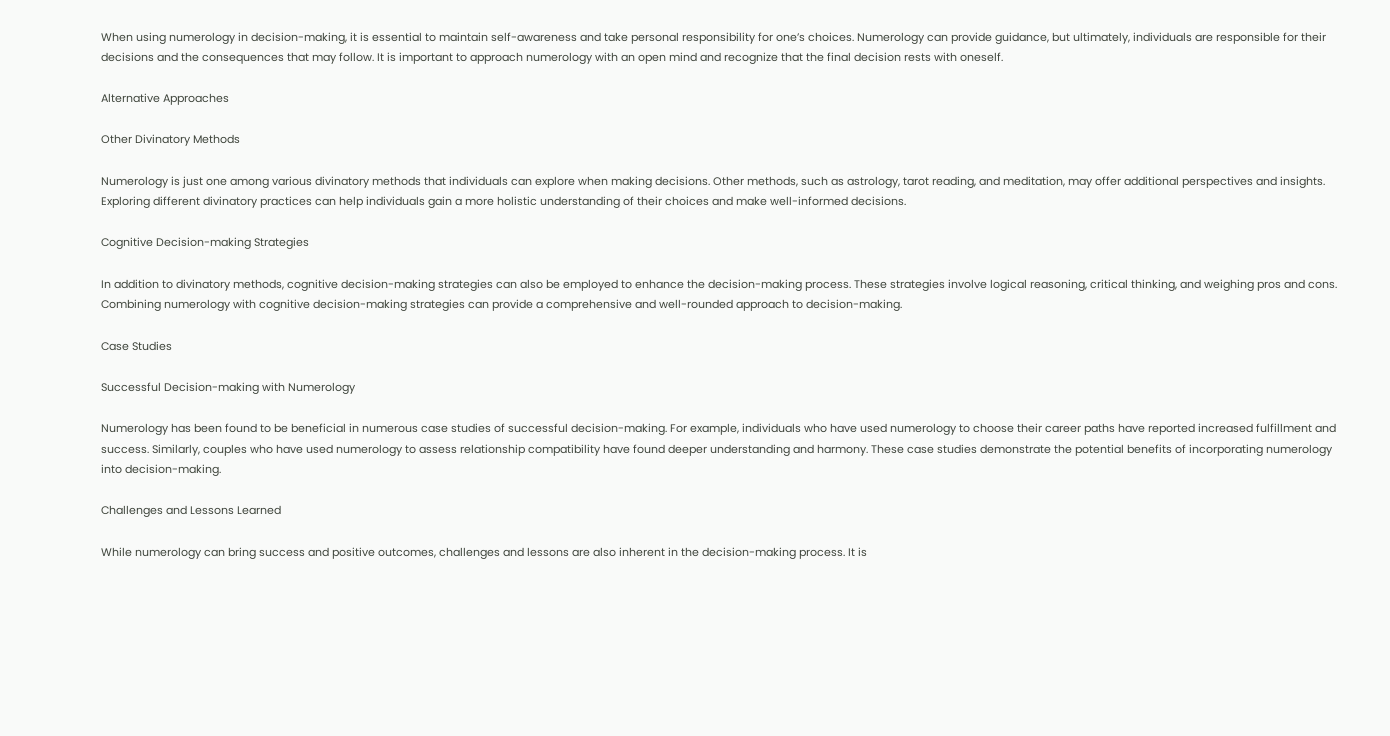When using numerology in decision-making, it is essential to maintain self-awareness and take personal responsibility for one’s choices. Numerology can provide guidance, but ultimately, individuals are responsible for their decisions and the consequences that may follow. It is important to approach numerology with an open mind and recognize that the final decision rests with oneself.

Alternative Approaches

Other Divinatory Methods

Numerology is just one among various divinatory methods that individuals can explore when making decisions. Other methods, such as astrology, tarot reading, and meditation, may offer additional perspectives and insights. Exploring different divinatory practices can help individuals gain a more holistic understanding of their choices and make well-informed decisions.

Cognitive Decision-making Strategies

In addition to divinatory methods, cognitive decision-making strategies can also be employed to enhance the decision-making process. These strategies involve logical reasoning, critical thinking, and weighing pros and cons. Combining numerology with cognitive decision-making strategies can provide a comprehensive and well-rounded approach to decision-making.

Case Studies

Successful Decision-making with Numerology

Numerology has been found to be beneficial in numerous case studies of successful decision-making. For example, individuals who have used numerology to choose their career paths have reported increased fulfillment and success. Similarly, couples who have used numerology to assess relationship compatibility have found deeper understanding and harmony. These case studies demonstrate the potential benefits of incorporating numerology into decision-making.

Challenges and Lessons Learned

While numerology can bring success and positive outcomes, challenges and lessons are also inherent in the decision-making process. It is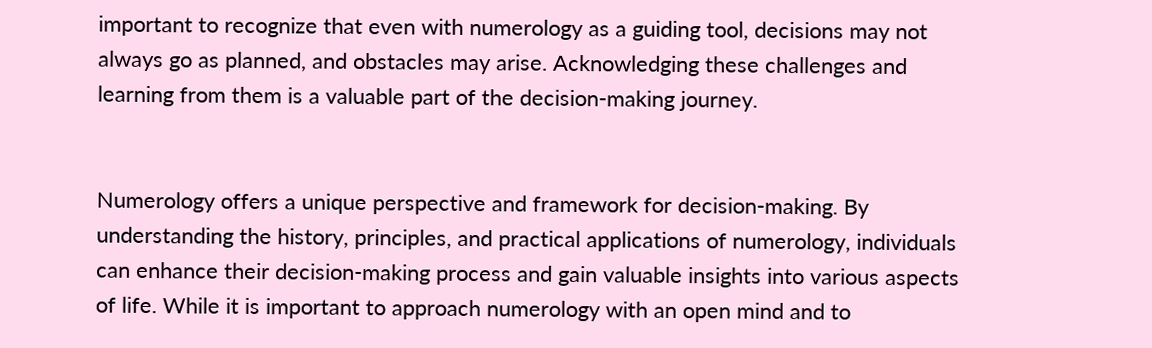important to recognize that even with numerology as a guiding tool, decisions may not always go as planned, and obstacles may arise. Acknowledging these challenges and learning from them is a valuable part of the decision-making journey.


Numerology offers a unique perspective and framework for decision-making. By understanding the history, principles, and practical applications of numerology, individuals can enhance their decision-making process and gain valuable insights into various aspects of life. While it is important to approach numerology with an open mind and to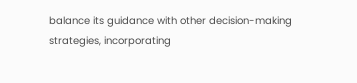balance its guidance with other decision-making strategies, incorporating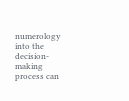numerology into the decision-making process can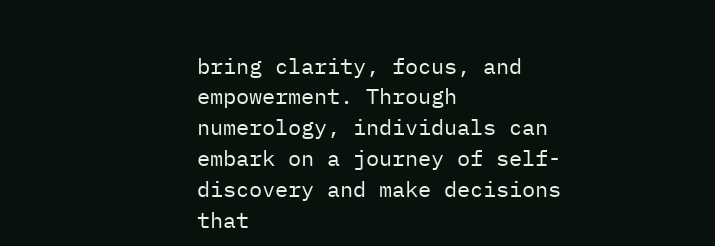bring clarity, focus, and empowerment. Through numerology, individuals can embark on a journey of self-discovery and make decisions that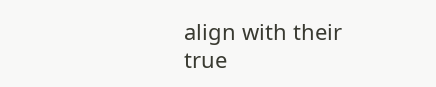align with their true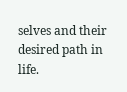selves and their desired path in life.